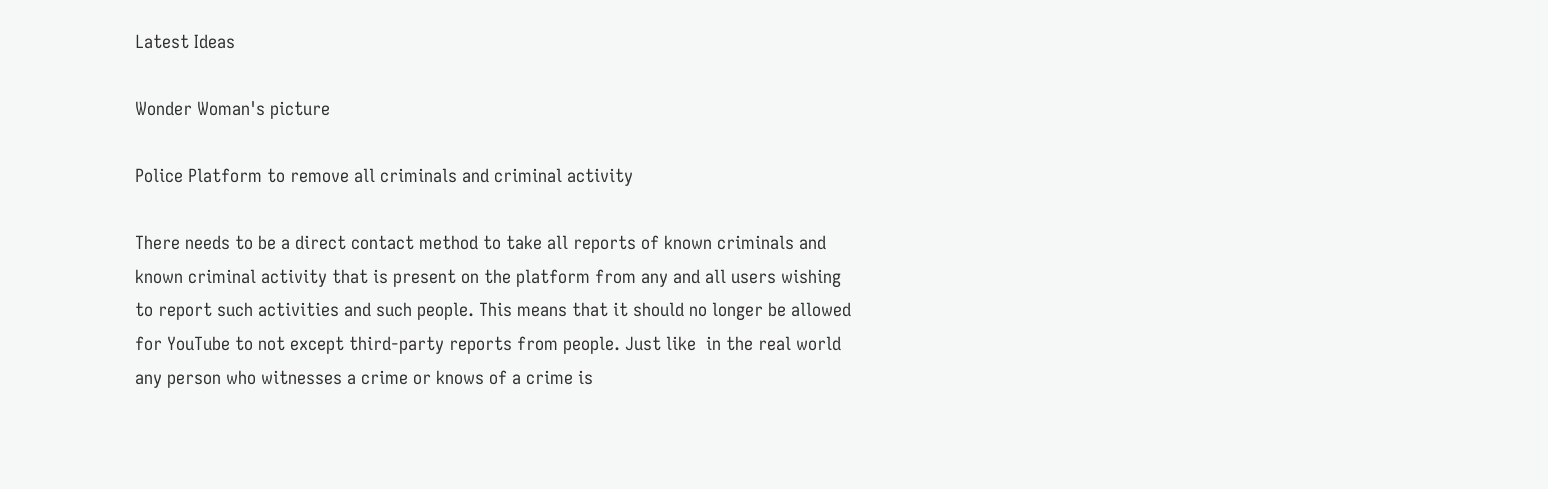Latest Ideas

Wonder Woman's picture

Police Platform to remove all criminals and criminal activity

There needs to be a direct contact method to take all reports of known criminals and known criminal activity that is present on the platform from any and all users wishing to report such activities and such people. This means that it should no longer be allowed for YouTube to not except third-party reports from people. Just like  in the real world any person who witnesses a crime or knows of a crime is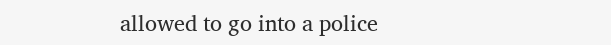allowed to go into a police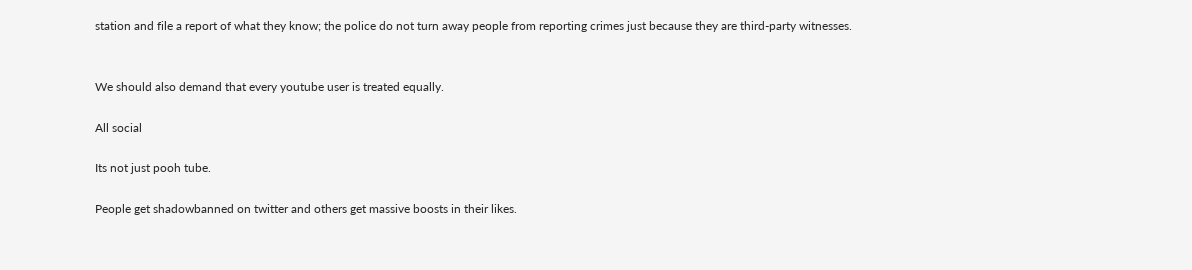station and file a report of what they know; the police do not turn away people from reporting crimes just because they are third-party witnesses.


We should also demand that every youtube user is treated equally.

All social

Its not just pooh tube.

People get shadowbanned on twitter and others get massive boosts in their likes.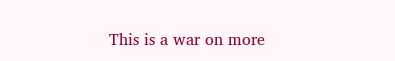This is a war on more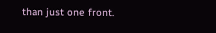than just one front.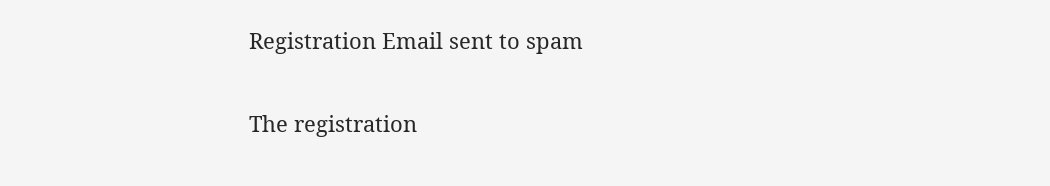Registration Email sent to spam

The registration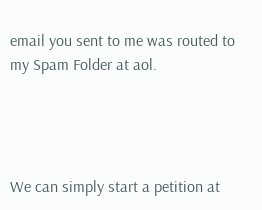email you sent to me was routed to my Spam Folder at aol.




We can simply start a petition at